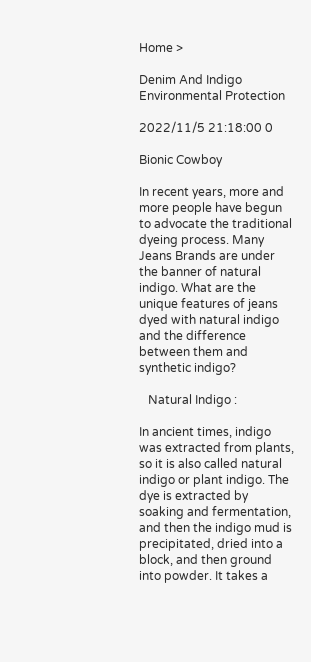Home >

Denim And Indigo Environmental Protection

2022/11/5 21:18:00 0

Bionic Cowboy

In recent years, more and more people have begun to advocate the traditional dyeing process. Many Jeans Brands are under the banner of natural indigo. What are the unique features of jeans dyed with natural indigo and the difference between them and synthetic indigo?

   Natural Indigo :

In ancient times, indigo was extracted from plants, so it is also called natural indigo or plant indigo. The dye is extracted by soaking and fermentation, and then the indigo mud is precipitated, dried into a block, and then ground into powder. It takes a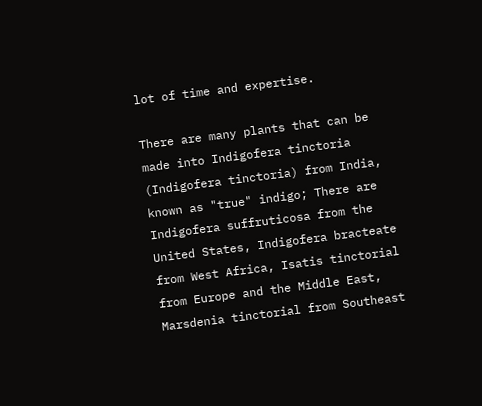lot of time and expertise.

There are many plants that can be made into Indigofera tinctoria (Indigofera tinctoria) from India, known as "true" indigo; There are Indigofera suffruticosa from the United States, Indigofera bracteate from West Africa, Isatis tinctorial from Europe and the Middle East, Marsdenia tinctorial from Southeast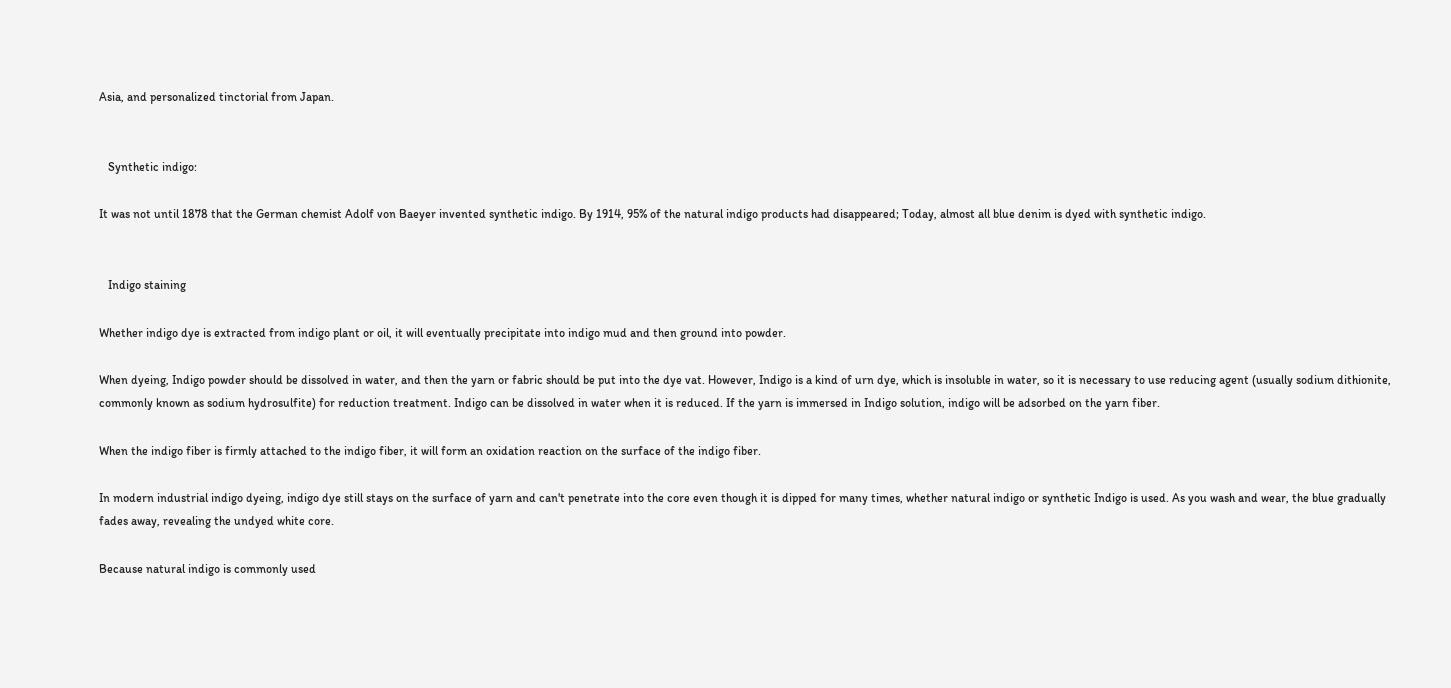Asia, and personalized tinctorial from Japan.


   Synthetic indigo:

It was not until 1878 that the German chemist Adolf von Baeyer invented synthetic indigo. By 1914, 95% of the natural indigo products had disappeared; Today, almost all blue denim is dyed with synthetic indigo.


   Indigo staining

Whether indigo dye is extracted from indigo plant or oil, it will eventually precipitate into indigo mud and then ground into powder.

When dyeing, Indigo powder should be dissolved in water, and then the yarn or fabric should be put into the dye vat. However, Indigo is a kind of urn dye, which is insoluble in water, so it is necessary to use reducing agent (usually sodium dithionite, commonly known as sodium hydrosulfite) for reduction treatment. Indigo can be dissolved in water when it is reduced. If the yarn is immersed in Indigo solution, indigo will be adsorbed on the yarn fiber.

When the indigo fiber is firmly attached to the indigo fiber, it will form an oxidation reaction on the surface of the indigo fiber.

In modern industrial indigo dyeing, indigo dye still stays on the surface of yarn and can't penetrate into the core even though it is dipped for many times, whether natural indigo or synthetic Indigo is used. As you wash and wear, the blue gradually fades away, revealing the undyed white core.

Because natural indigo is commonly used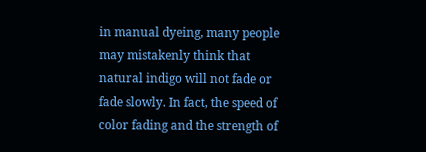in manual dyeing, many people may mistakenly think that natural indigo will not fade or fade slowly. In fact, the speed of color fading and the strength of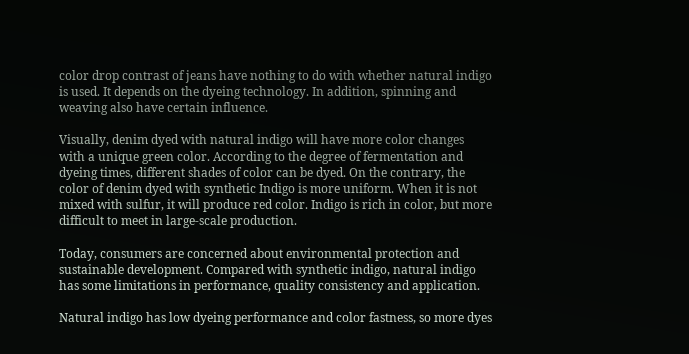color drop contrast of jeans have nothing to do with whether natural indigo is used. It depends on the dyeing technology. In addition, spinning and weaving also have certain influence.

Visually, denim dyed with natural indigo will have more color changes with a unique green color. According to the degree of fermentation and dyeing times, different shades of color can be dyed. On the contrary, the color of denim dyed with synthetic Indigo is more uniform. When it is not mixed with sulfur, it will produce red color. Indigo is rich in color, but more difficult to meet in large-scale production.

Today, consumers are concerned about environmental protection and sustainable development. Compared with synthetic indigo, natural indigo has some limitations in performance, quality consistency and application.

Natural indigo has low dyeing performance and color fastness, so more dyes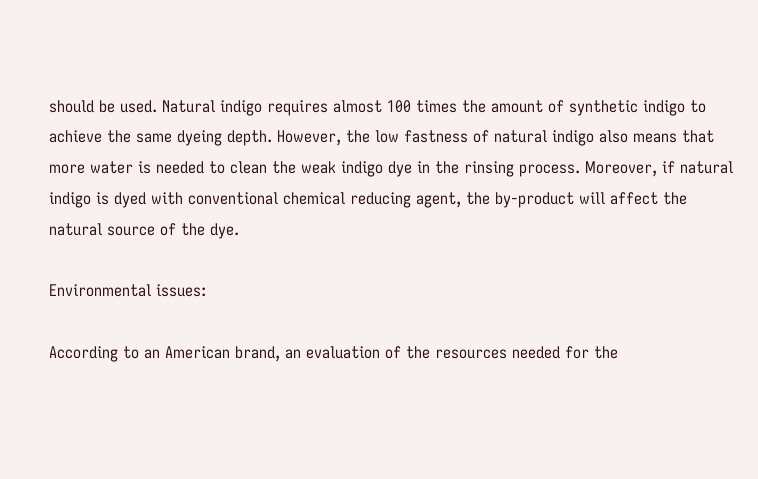should be used. Natural indigo requires almost 100 times the amount of synthetic indigo to achieve the same dyeing depth. However, the low fastness of natural indigo also means that more water is needed to clean the weak indigo dye in the rinsing process. Moreover, if natural indigo is dyed with conventional chemical reducing agent, the by-product will affect the natural source of the dye.

Environmental issues:

According to an American brand, an evaluation of the resources needed for the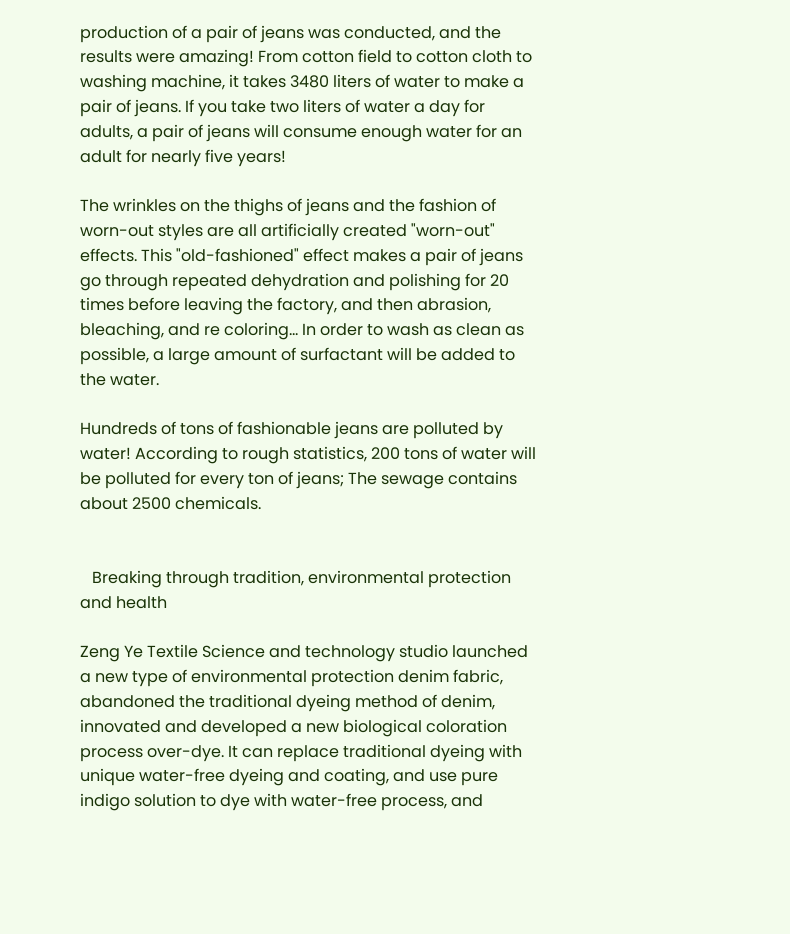production of a pair of jeans was conducted, and the results were amazing! From cotton field to cotton cloth to washing machine, it takes 3480 liters of water to make a pair of jeans. If you take two liters of water a day for adults, a pair of jeans will consume enough water for an adult for nearly five years!

The wrinkles on the thighs of jeans and the fashion of worn-out styles are all artificially created "worn-out" effects. This "old-fashioned" effect makes a pair of jeans go through repeated dehydration and polishing for 20 times before leaving the factory, and then abrasion, bleaching, and re coloring... In order to wash as clean as possible, a large amount of surfactant will be added to the water.

Hundreds of tons of fashionable jeans are polluted by water! According to rough statistics, 200 tons of water will be polluted for every ton of jeans; The sewage contains about 2500 chemicals.


   Breaking through tradition, environmental protection and health

Zeng Ye Textile Science and technology studio launched a new type of environmental protection denim fabric, abandoned the traditional dyeing method of denim, innovated and developed a new biological coloration process over-dye. It can replace traditional dyeing with unique water-free dyeing and coating, and use pure indigo solution to dye with water-free process, and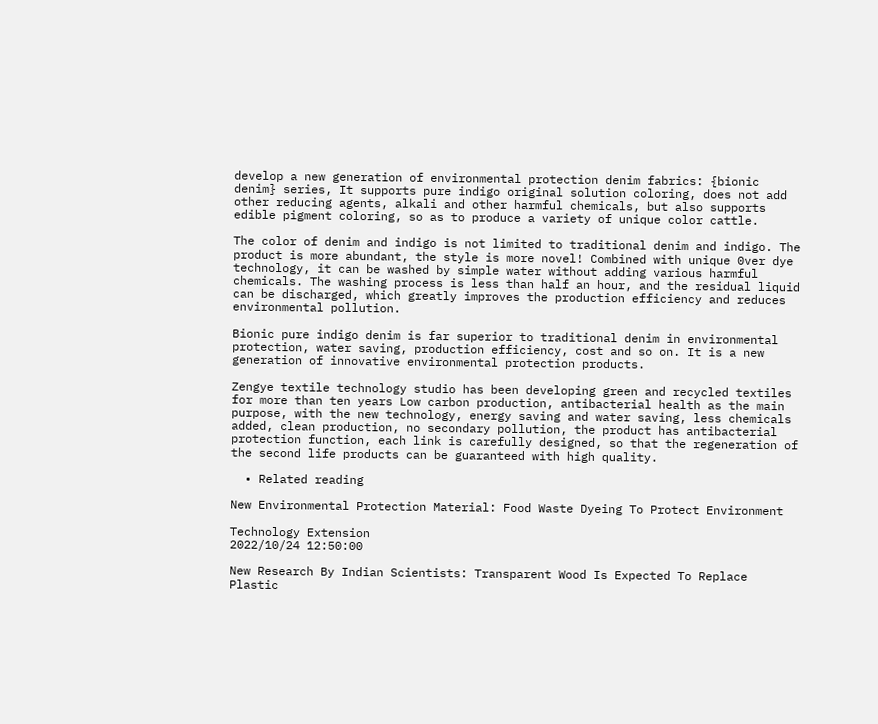develop a new generation of environmental protection denim fabrics: {bionic denim} series, It supports pure indigo original solution coloring, does not add other reducing agents, alkali and other harmful chemicals, but also supports edible pigment coloring, so as to produce a variety of unique color cattle.

The color of denim and indigo is not limited to traditional denim and indigo. The product is more abundant, the style is more novel! Combined with unique 0ver dye technology, it can be washed by simple water without adding various harmful chemicals. The washing process is less than half an hour, and the residual liquid can be discharged, which greatly improves the production efficiency and reduces environmental pollution.

Bionic pure indigo denim is far superior to traditional denim in environmental protection, water saving, production efficiency, cost and so on. It is a new generation of innovative environmental protection products.

Zengye textile technology studio has been developing green and recycled textiles for more than ten years Low carbon production, antibacterial health as the main purpose, with the new technology, energy saving and water saving, less chemicals added, clean production, no secondary pollution, the product has antibacterial protection function, each link is carefully designed, so that the regeneration of the second life products can be guaranteed with high quality.

  • Related reading

New Environmental Protection Material: Food Waste Dyeing To Protect Environment

Technology Extension
2022/10/24 12:50:00

New Research By Indian Scientists: Transparent Wood Is Expected To Replace Plastic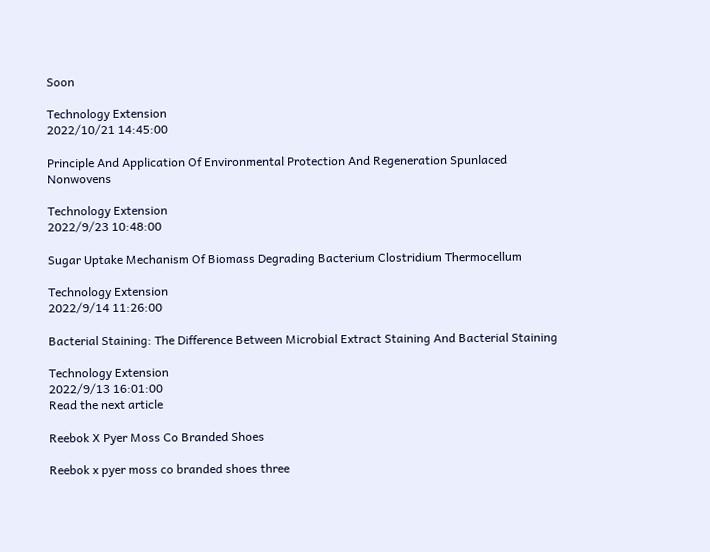Soon

Technology Extension
2022/10/21 14:45:00

Principle And Application Of Environmental Protection And Regeneration Spunlaced Nonwovens

Technology Extension
2022/9/23 10:48:00

Sugar Uptake Mechanism Of Biomass Degrading Bacterium Clostridium Thermocellum

Technology Extension
2022/9/14 11:26:00

Bacterial Staining: The Difference Between Microbial Extract Staining And Bacterial Staining

Technology Extension
2022/9/13 16:01:00
Read the next article

Reebok X Pyer Moss Co Branded Shoes

Reebok x pyer moss co branded shoes three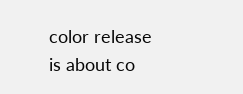color release is about co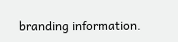branding information.